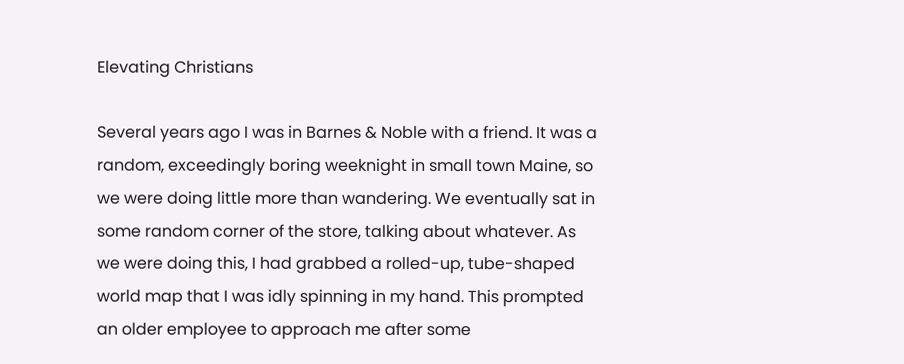Elevating Christians

Several years ago I was in Barnes & Noble with a friend. It was a random, exceedingly boring weeknight in small town Maine, so we were doing little more than wandering. We eventually sat in some random corner of the store, talking about whatever. As we were doing this, I had grabbed a rolled-up, tube-shaped world map that I was idly spinning in my hand. This prompted an older employee to approach me after some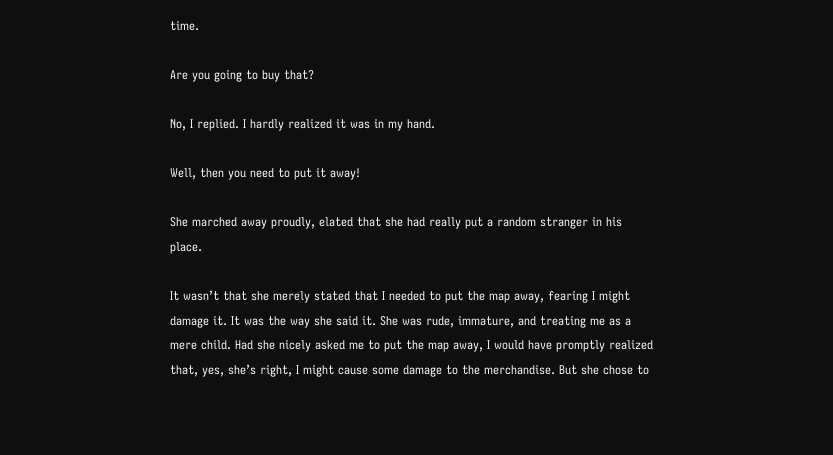time.

Are you going to buy that?

No, I replied. I hardly realized it was in my hand.

Well, then you need to put it away!

She marched away proudly, elated that she had really put a random stranger in his place.

It wasn’t that she merely stated that I needed to put the map away, fearing I might damage it. It was the way she said it. She was rude, immature, and treating me as a mere child. Had she nicely asked me to put the map away, I would have promptly realized that, yes, she’s right, I might cause some damage to the merchandise. But she chose to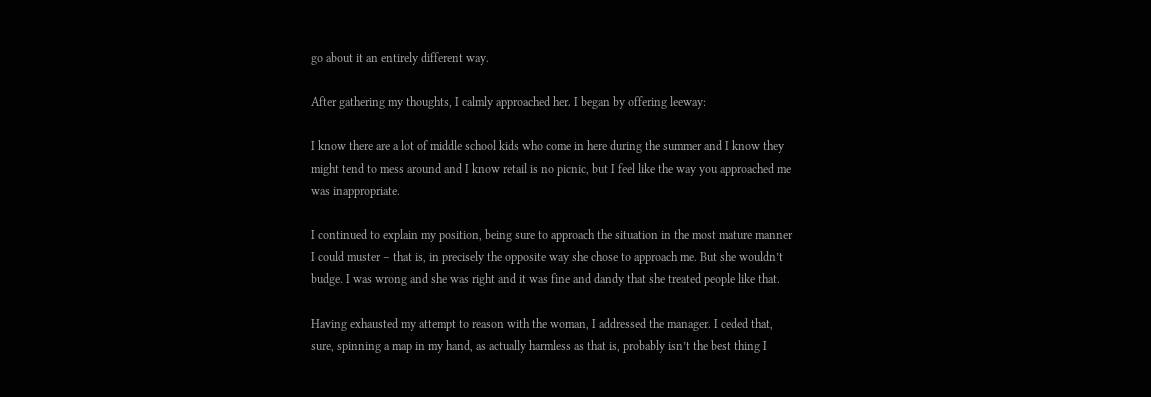go about it an entirely different way.

After gathering my thoughts, I calmly approached her. I began by offering leeway:

I know there are a lot of middle school kids who come in here during the summer and I know they might tend to mess around and I know retail is no picnic, but I feel like the way you approached me was inappropriate.

I continued to explain my position, being sure to approach the situation in the most mature manner I could muster – that is, in precisely the opposite way she chose to approach me. But she wouldn’t budge. I was wrong and she was right and it was fine and dandy that she treated people like that.

Having exhausted my attempt to reason with the woman, I addressed the manager. I ceded that, sure, spinning a map in my hand, as actually harmless as that is, probably isn’t the best thing I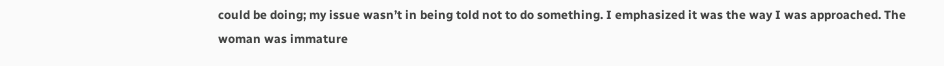could be doing; my issue wasn’t in being told not to do something. I emphasized it was the way I was approached. The woman was immature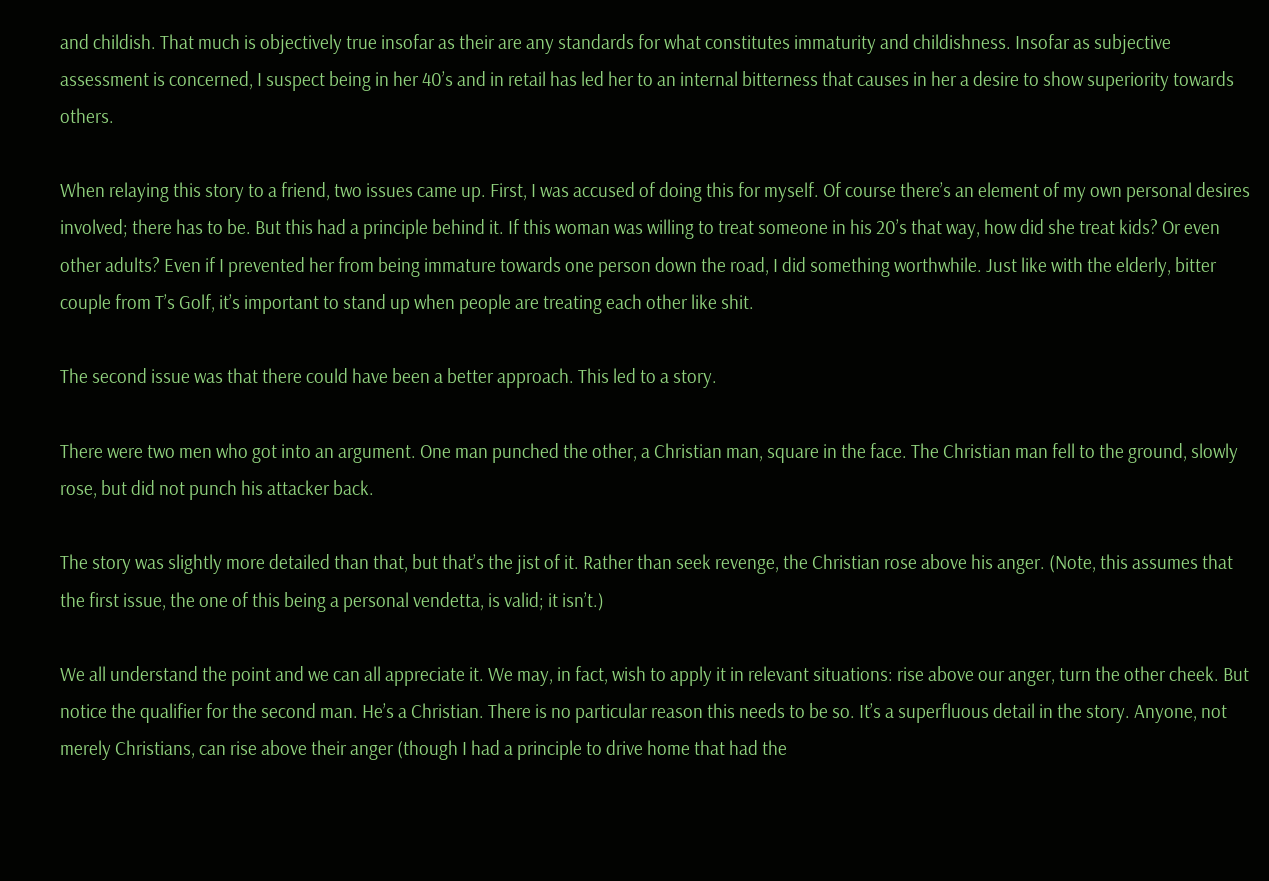and childish. That much is objectively true insofar as their are any standards for what constitutes immaturity and childishness. Insofar as subjective assessment is concerned, I suspect being in her 40’s and in retail has led her to an internal bitterness that causes in her a desire to show superiority towards others.

When relaying this story to a friend, two issues came up. First, I was accused of doing this for myself. Of course there’s an element of my own personal desires involved; there has to be. But this had a principle behind it. If this woman was willing to treat someone in his 20’s that way, how did she treat kids? Or even other adults? Even if I prevented her from being immature towards one person down the road, I did something worthwhile. Just like with the elderly, bitter couple from T’s Golf, it’s important to stand up when people are treating each other like shit.

The second issue was that there could have been a better approach. This led to a story.

There were two men who got into an argument. One man punched the other, a Christian man, square in the face. The Christian man fell to the ground, slowly rose, but did not punch his attacker back.

The story was slightly more detailed than that, but that’s the jist of it. Rather than seek revenge, the Christian rose above his anger. (Note, this assumes that the first issue, the one of this being a personal vendetta, is valid; it isn’t.)

We all understand the point and we can all appreciate it. We may, in fact, wish to apply it in relevant situations: rise above our anger, turn the other cheek. But notice the qualifier for the second man. He’s a Christian. There is no particular reason this needs to be so. It’s a superfluous detail in the story. Anyone, not merely Christians, can rise above their anger (though I had a principle to drive home that had the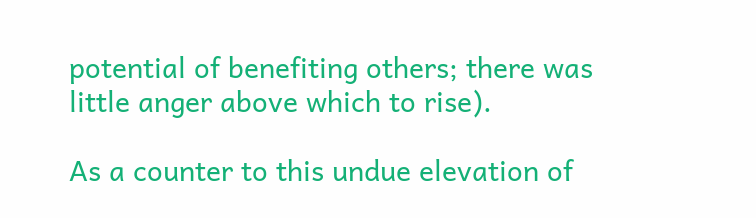potential of benefiting others; there was little anger above which to rise).

As a counter to this undue elevation of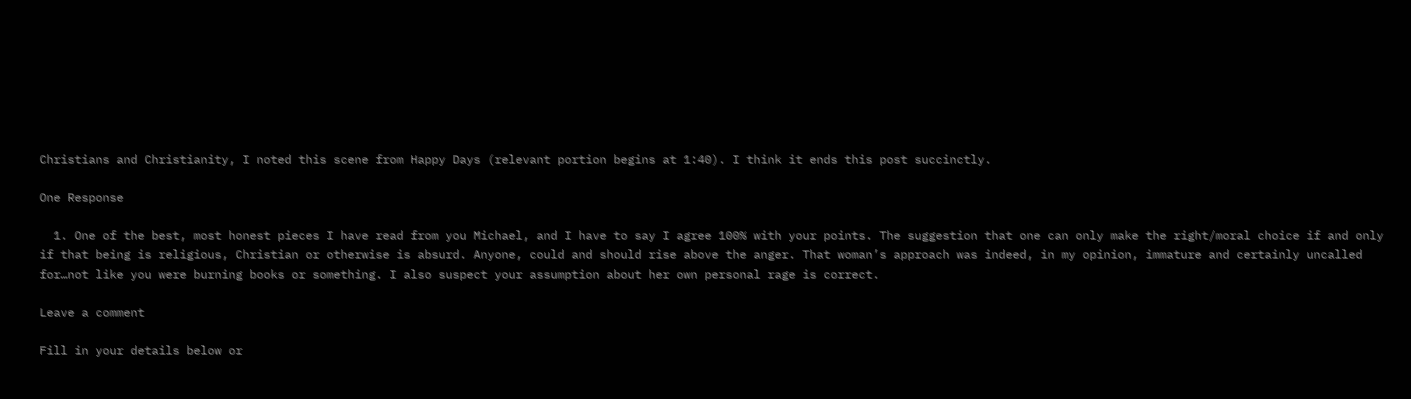Christians and Christianity, I noted this scene from Happy Days (relevant portion begins at 1:40). I think it ends this post succinctly.

One Response

  1. One of the best, most honest pieces I have read from you Michael, and I have to say I agree 100% with your points. The suggestion that one can only make the right/moral choice if and only if that being is religious, Christian or otherwise is absurd. Anyone, could and should rise above the anger. That woman’s approach was indeed, in my opinion, immature and certainly uncalled for…not like you were burning books or something. I also suspect your assumption about her own personal rage is correct.

Leave a comment

Fill in your details below or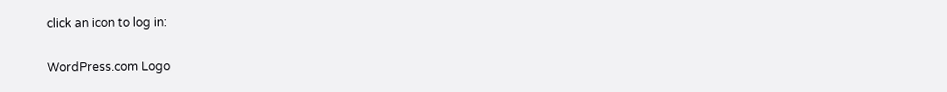click an icon to log in:

WordPress.com Logo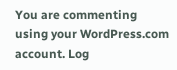You are commenting using your WordPress.com account. Log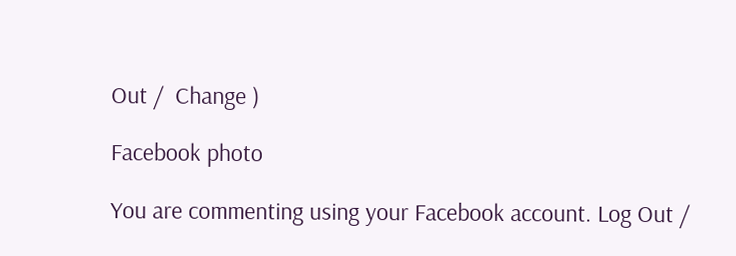Out /  Change )

Facebook photo

You are commenting using your Facebook account. Log Out /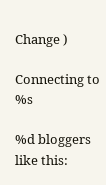Change )

Connecting to %s

%d bloggers like this: